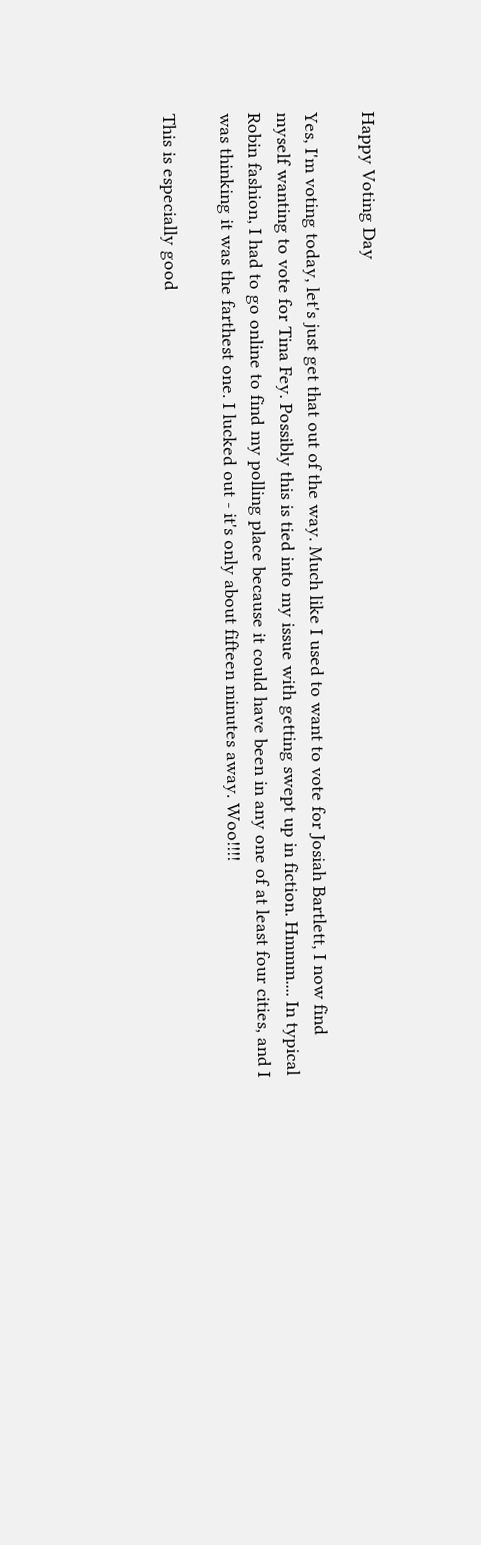Happy Voting Day

Yes, I'm voting today, let's just get that out of the way. Much like I used to want to vote for Josiah Bartlett, I now find myself wanting to vote for Tina Fey. Possibly this is tied into my issue with getting swept up in fiction. Hmmm.... In typical Robin fashion, I had to go online to find my polling place because it could have been in any one of at least four cities, and I was thinking it was the farthest one. I lucked out - it's only about fifteen minutes away. Woo!!!!

This is especially good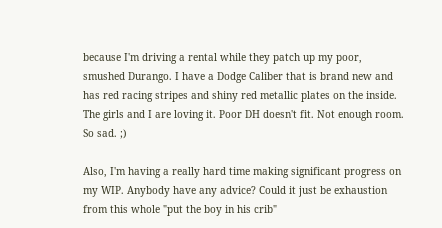because I'm driving a rental while they patch up my poor, smushed Durango. I have a Dodge Caliber that is brand new and has red racing stripes and shiny red metallic plates on the inside. The girls and I are loving it. Poor DH doesn't fit. Not enough room. So sad. ;)

Also, I'm having a really hard time making significant progress on my WIP. Anybody have any advice? Could it just be exhaustion from this whole "put the boy in his crib"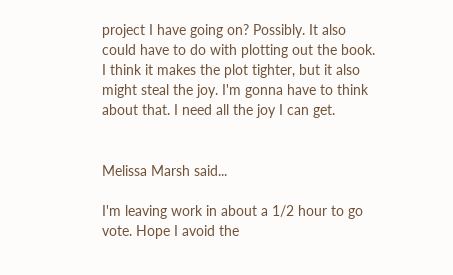project I have going on? Possibly. It also could have to do with plotting out the book. I think it makes the plot tighter, but it also might steal the joy. I'm gonna have to think about that. I need all the joy I can get.


Melissa Marsh said...

I'm leaving work in about a 1/2 hour to go vote. Hope I avoid the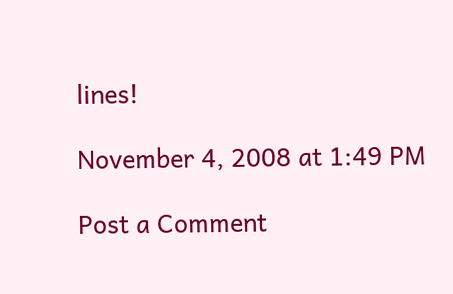lines!

November 4, 2008 at 1:49 PM

Post a Comment